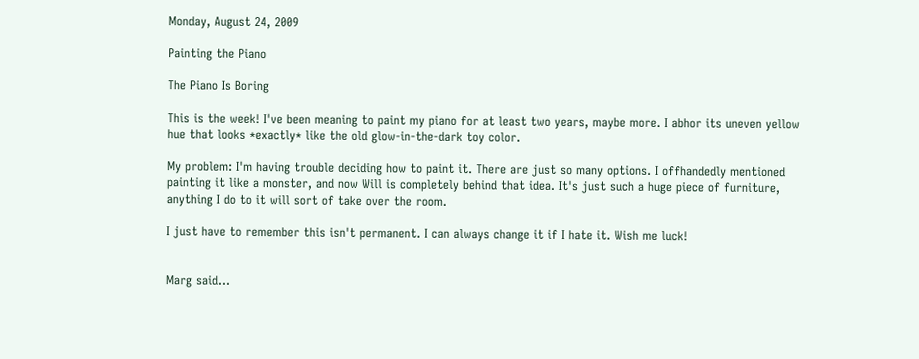Monday, August 24, 2009

Painting the Piano

The Piano Is Boring

This is the week! I've been meaning to paint my piano for at least two years, maybe more. I abhor its uneven yellow hue that looks *exactly* like the old glow-in-the-dark toy color.

My problem: I'm having trouble deciding how to paint it. There are just so many options. I offhandedly mentioned painting it like a monster, and now Will is completely behind that idea. It's just such a huge piece of furniture, anything I do to it will sort of take over the room.

I just have to remember this isn't permanent. I can always change it if I hate it. Wish me luck!


Marg said...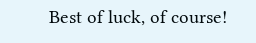Best of luck, of course!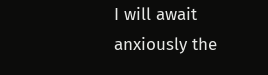I will await anxiously the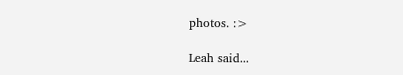photos. :>

Leah said...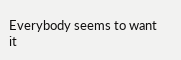Everybody seems to want it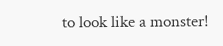to look like a monster!